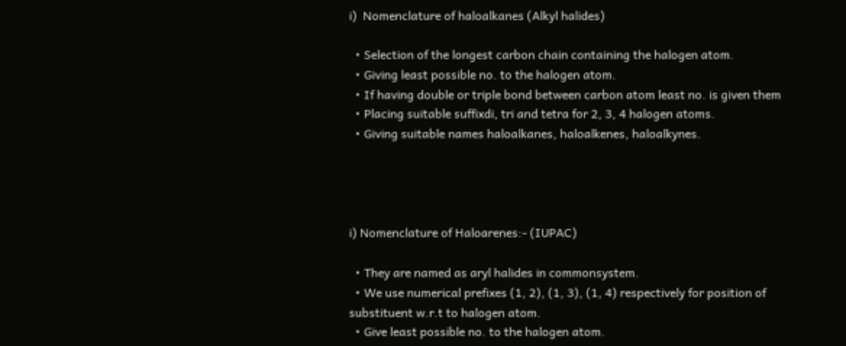i)  Nomenclature of haloalkanes (Alkyl halides)

  • Selection of the longest carbon chain containing the halogen atom.
  • Giving least possible no. to the halogen atom.
  • If having double or triple bond between carbon atom least no. is given them
  • Placing suitable suffixdi, tri and tetra for 2, 3, 4 halogen atoms.
  • Giving suitable names haloalkanes, haloalkenes, haloalkynes.




i) Nomenclature of Haloarenes:- (IUPAC)

  • They are named as aryl halides in commonsystem.
  • We use numerical prefixes (1, 2), (1, 3), (1, 4) respectively for position of substituent w.r.t to halogen atom.
  • Give least possible no. to the halogen atom.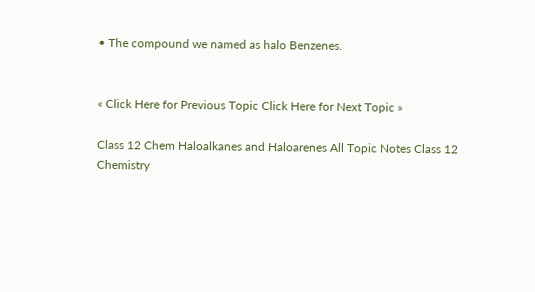• The compound we named as halo Benzenes.


« Click Here for Previous Topic Click Here for Next Topic »

Class 12 Chem Haloalkanes and Haloarenes All Topic Notes Class 12 Chemistry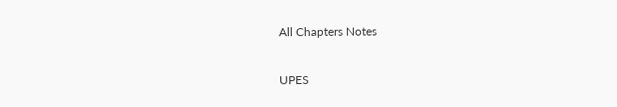All Chapters Notes

UPES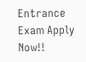Entrance Exam Apply Now!!